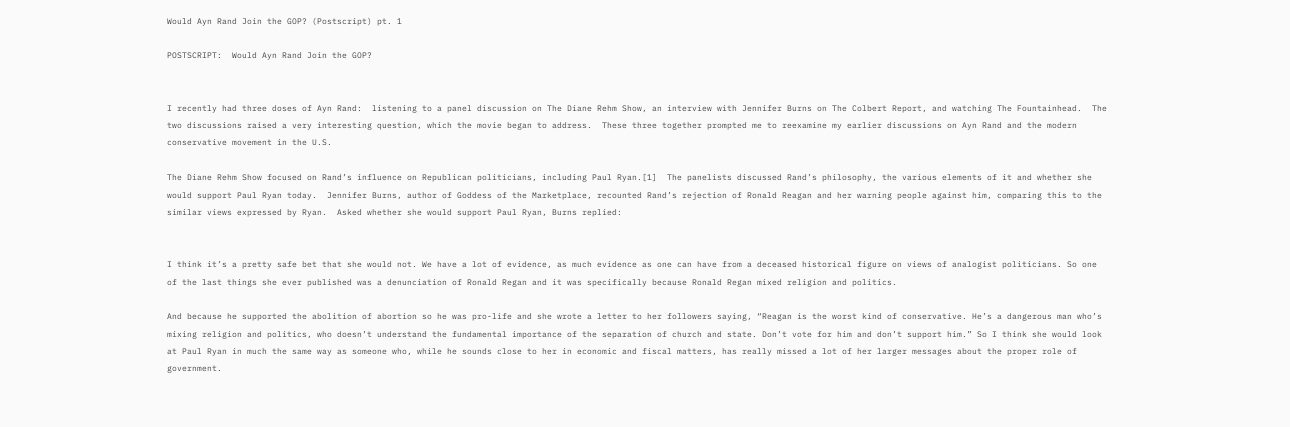Would Ayn Rand Join the GOP? (Postscript) pt. 1

POSTSCRIPT:  Would Ayn Rand Join the GOP?


I recently had three doses of Ayn Rand:  listening to a panel discussion on The Diane Rehm Show, an interview with Jennifer Burns on The Colbert Report, and watching The Fountainhead.  The two discussions raised a very interesting question, which the movie began to address.  These three together prompted me to reexamine my earlier discussions on Ayn Rand and the modern conservative movement in the U.S.

The Diane Rehm Show focused on Rand’s influence on Republican politicians, including Paul Ryan.[1]  The panelists discussed Rand’s philosophy, the various elements of it and whether she would support Paul Ryan today.  Jennifer Burns, author of Goddess of the Marketplace, recounted Rand’s rejection of Ronald Reagan and her warning people against him, comparing this to the similar views expressed by Ryan.  Asked whether she would support Paul Ryan, Burns replied:


I think it’s a pretty safe bet that she would not. We have a lot of evidence, as much evidence as one can have from a deceased historical figure on views of analogist politicians. So one of the last things she ever published was a denunciation of Ronald Regan and it was specifically because Ronald Regan mixed religion and politics.

And because he supported the abolition of abortion so he was pro-life and she wrote a letter to her followers saying, “Reagan is the worst kind of conservative. He’s a dangerous man who’s mixing religion and politics, who doesn’t understand the fundamental importance of the separation of church and state. Don’t vote for him and don’t support him.” So I think she would look at Paul Ryan in much the same way as someone who, while he sounds close to her in economic and fiscal matters, has really missed a lot of her larger messages about the proper role of government.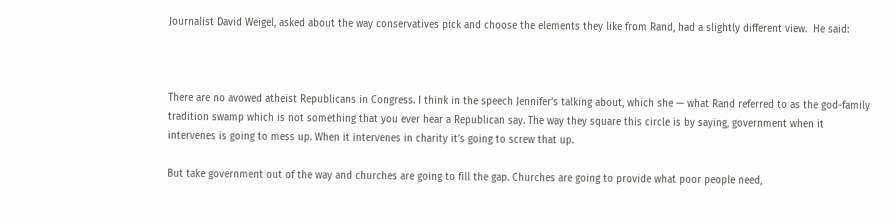Journalist David Weigel, asked about the way conservatives pick and choose the elements they like from Rand, had a slightly different view.  He said:



There are no avowed atheist Republicans in Congress. I think in the speech Jennifer’s talking about, which she — what Rand referred to as the god-family tradition swamp which is not something that you ever hear a Republican say. The way they square this circle is by saying, government when it intervenes is going to mess up. When it intervenes in charity it’s going to screw that up.

But take government out of the way and churches are going to fill the gap. Churches are going to provide what poor people need,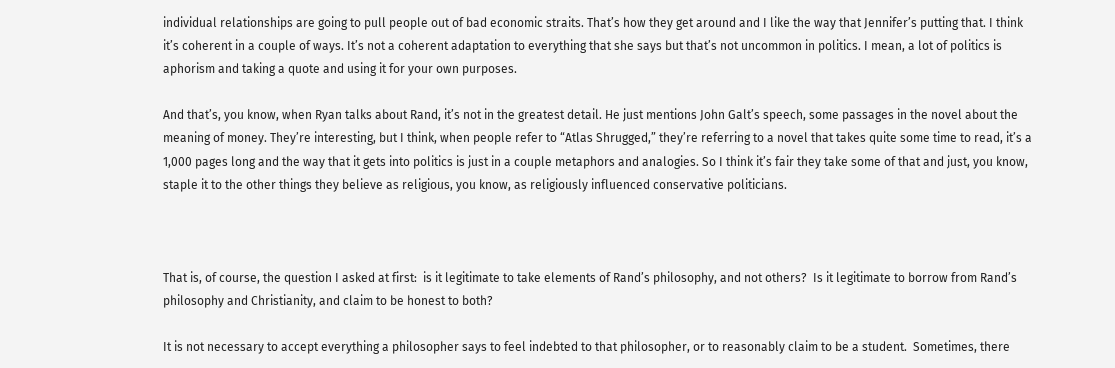individual relationships are going to pull people out of bad economic straits. That’s how they get around and I like the way that Jennifer’s putting that. I think it’s coherent in a couple of ways. It’s not a coherent adaptation to everything that she says but that’s not uncommon in politics. I mean, a lot of politics is aphorism and taking a quote and using it for your own purposes.

And that’s, you know, when Ryan talks about Rand, it’s not in the greatest detail. He just mentions John Galt’s speech, some passages in the novel about the meaning of money. They’re interesting, but I think, when people refer to “Atlas Shrugged,” they’re referring to a novel that takes quite some time to read, it’s a 1,000 pages long and the way that it gets into politics is just in a couple metaphors and analogies. So I think it’s fair they take some of that and just, you know, staple it to the other things they believe as religious, you know, as religiously influenced conservative politicians.



That is, of course, the question I asked at first:  is it legitimate to take elements of Rand’s philosophy, and not others?  Is it legitimate to borrow from Rand’s philosophy and Christianity, and claim to be honest to both?

It is not necessary to accept everything a philosopher says to feel indebted to that philosopher, or to reasonably claim to be a student.  Sometimes, there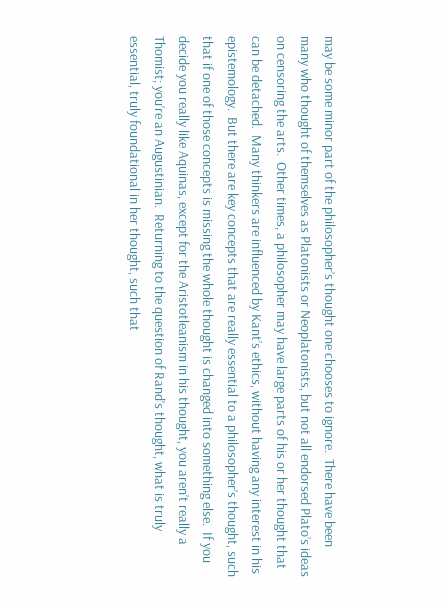may be some minor part of the philosopher’s thought one chooses to ignore.  There have been many who thought of themselves as Platonists or Neoplatonists, but not all endorsed Plato’s ideas on censoring the arts.  Other times, a philosopher may have large parts of his or her thought that can be detached.  Many thinkers are influenced by Kant’s ethics, without having any interest in his epistemology.  But there are key concepts that are really essential to a philosopher’s thought, such that if one of those concepts is missing the whole thought is changed into something else.  If you decide you really like Aquinas, except for the Aristotleanism in his thought, you aren’t really a Thomist; you’re an Augustinian.  Returning to the question of Rand’s thought, what is truly essential, truly foundational in her thought, such that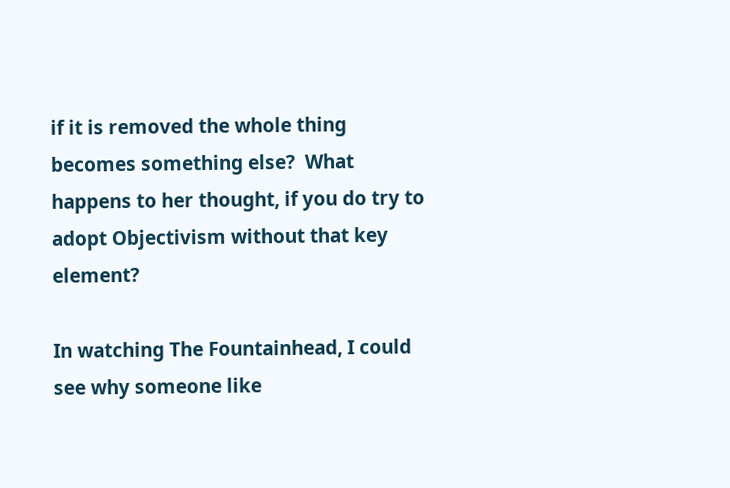if it is removed the whole thing becomes something else?  What happens to her thought, if you do try to adopt Objectivism without that key element?

In watching The Fountainhead, I could see why someone like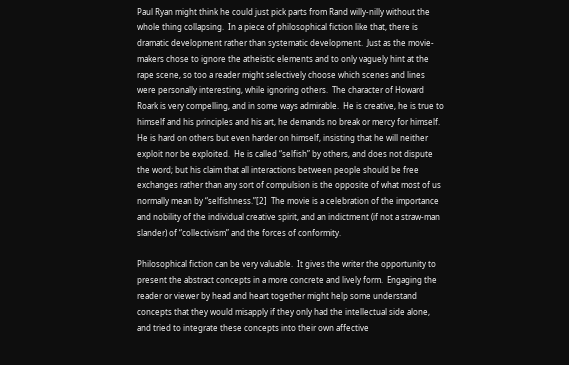Paul Ryan might think he could just pick parts from Rand willy-nilly without the whole thing collapsing.  In a piece of philosophical fiction like that, there is dramatic development rather than systematic development.  Just as the movie-makers chose to ignore the atheistic elements and to only vaguely hint at the rape scene, so too a reader might selectively choose which scenes and lines were personally interesting, while ignoring others.  The character of Howard Roark is very compelling, and in some ways admirable.  He is creative, he is true to himself and his principles and his art, he demands no break or mercy for himself.  He is hard on others but even harder on himself, insisting that he will neither exploit nor be exploited.  He is called “selfish” by others, and does not dispute the word; but his claim that all interactions between people should be free exchanges rather than any sort of compulsion is the opposite of what most of us normally mean by “selfishness.”[2]  The movie is a celebration of the importance and nobility of the individual creative spirit, and an indictment (if not a straw-man slander) of “collectivism” and the forces of conformity.

Philosophical fiction can be very valuable.  It gives the writer the opportunity to present the abstract concepts in a more concrete and lively form.  Engaging the reader or viewer by head and heart together might help some understand concepts that they would misapply if they only had the intellectual side alone, and tried to integrate these concepts into their own affective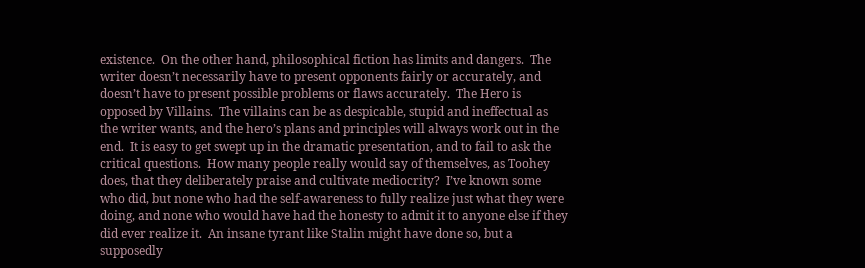existence.  On the other hand, philosophical fiction has limits and dangers.  The writer doesn’t necessarily have to present opponents fairly or accurately, and doesn’t have to present possible problems or flaws accurately.  The Hero is opposed by Villains.  The villains can be as despicable, stupid and ineffectual as the writer wants, and the hero’s plans and principles will always work out in the end.  It is easy to get swept up in the dramatic presentation, and to fail to ask the critical questions.  How many people really would say of themselves, as Toohey does, that they deliberately praise and cultivate mediocrity?  I’ve known some who did, but none who had the self-awareness to fully realize just what they were doing, and none who would have had the honesty to admit it to anyone else if they did ever realize it.  An insane tyrant like Stalin might have done so, but a supposedly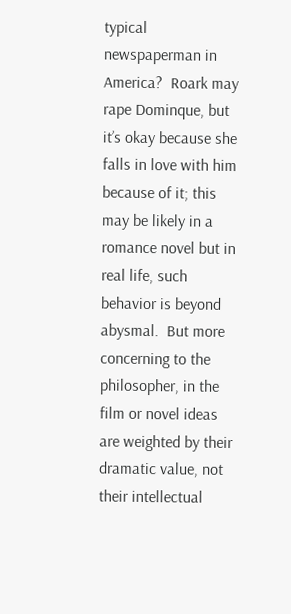typical newspaperman in America?  Roark may rape Dominque, but it’s okay because she falls in love with him because of it; this may be likely in a romance novel but in real life, such behavior is beyond abysmal.  But more concerning to the philosopher, in the film or novel ideas are weighted by their dramatic value, not their intellectual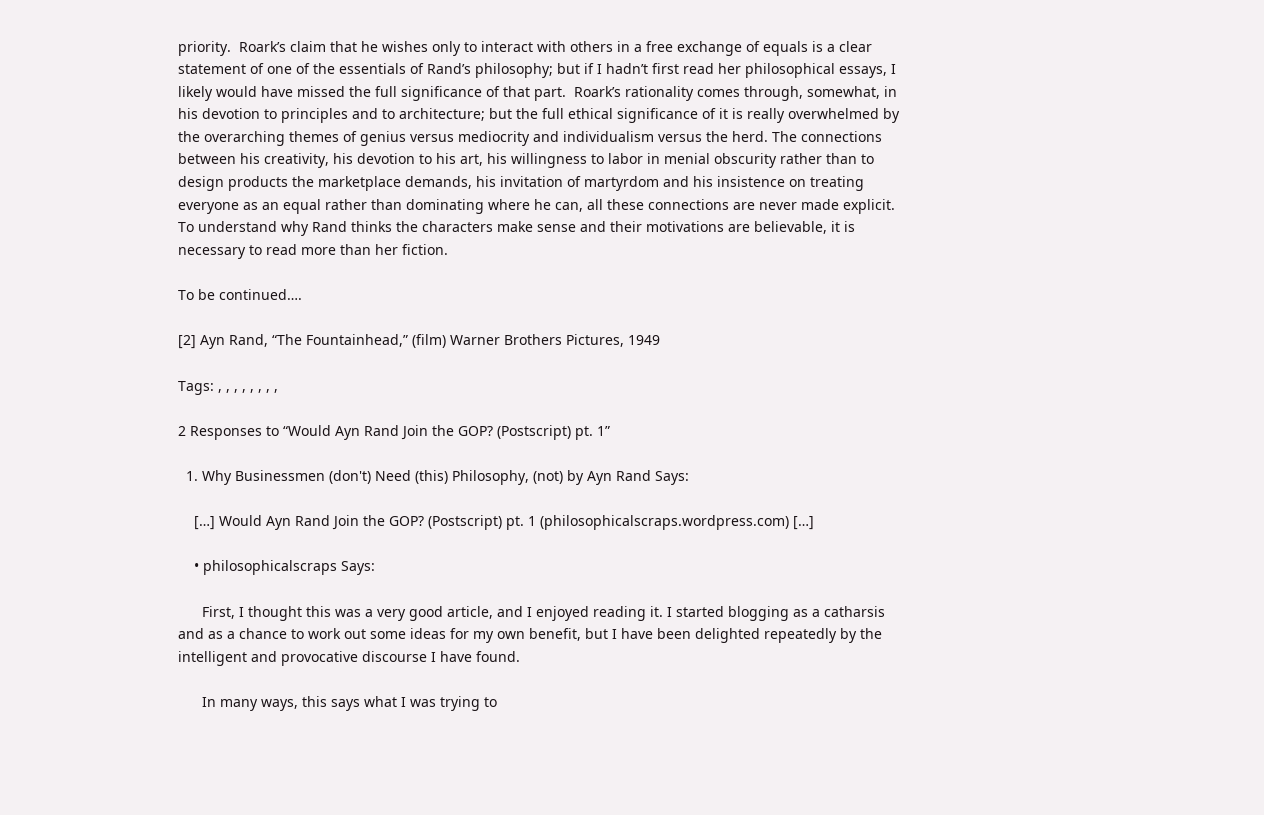priority.  Roark’s claim that he wishes only to interact with others in a free exchange of equals is a clear statement of one of the essentials of Rand’s philosophy; but if I hadn’t first read her philosophical essays, I likely would have missed the full significance of that part.  Roark’s rationality comes through, somewhat, in his devotion to principles and to architecture; but the full ethical significance of it is really overwhelmed by the overarching themes of genius versus mediocrity and individualism versus the herd. The connections between his creativity, his devotion to his art, his willingness to labor in menial obscurity rather than to design products the marketplace demands, his invitation of martyrdom and his insistence on treating everyone as an equal rather than dominating where he can, all these connections are never made explicit.  To understand why Rand thinks the characters make sense and their motivations are believable, it is necessary to read more than her fiction.

To be continued….

[2] Ayn Rand, “The Fountainhead,” (film) Warner Brothers Pictures, 1949

Tags: , , , , , , , ,

2 Responses to “Would Ayn Rand Join the GOP? (Postscript) pt. 1”

  1. Why Businessmen (don't) Need (this) Philosophy, (not) by Ayn Rand Says:

    […] Would Ayn Rand Join the GOP? (Postscript) pt. 1 (philosophicalscraps.wordpress.com) […]

    • philosophicalscraps Says:

      First, I thought this was a very good article, and I enjoyed reading it. I started blogging as a catharsis and as a chance to work out some ideas for my own benefit, but I have been delighted repeatedly by the intelligent and provocative discourse I have found.

      In many ways, this says what I was trying to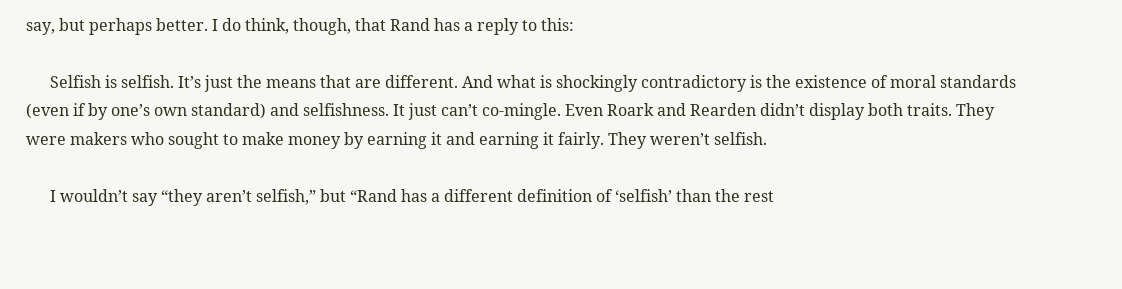say, but perhaps better. I do think, though, that Rand has a reply to this:

      Selfish is selfish. It’s just the means that are different. And what is shockingly contradictory is the existence of moral standards (even if by one’s own standard) and selfishness. It just can’t co-mingle. Even Roark and Rearden didn’t display both traits. They were makers who sought to make money by earning it and earning it fairly. They weren’t selfish.

      I wouldn’t say “they aren’t selfish,” but “Rand has a different definition of ‘selfish’ than the rest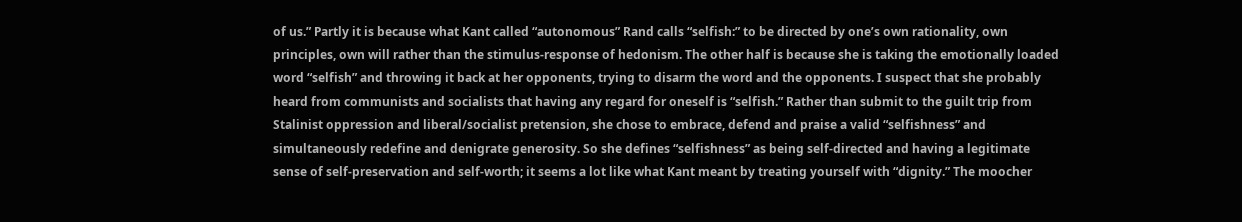of us.” Partly it is because what Kant called “autonomous” Rand calls “selfish:” to be directed by one’s own rationality, own principles, own will rather than the stimulus-response of hedonism. The other half is because she is taking the emotionally loaded word “selfish” and throwing it back at her opponents, trying to disarm the word and the opponents. I suspect that she probably heard from communists and socialists that having any regard for oneself is “selfish.” Rather than submit to the guilt trip from Stalinist oppression and liberal/socialist pretension, she chose to embrace, defend and praise a valid “selfishness” and simultaneously redefine and denigrate generosity. So she defines “selfishness” as being self-directed and having a legitimate sense of self-preservation and self-worth; it seems a lot like what Kant meant by treating yourself with “dignity.” The moocher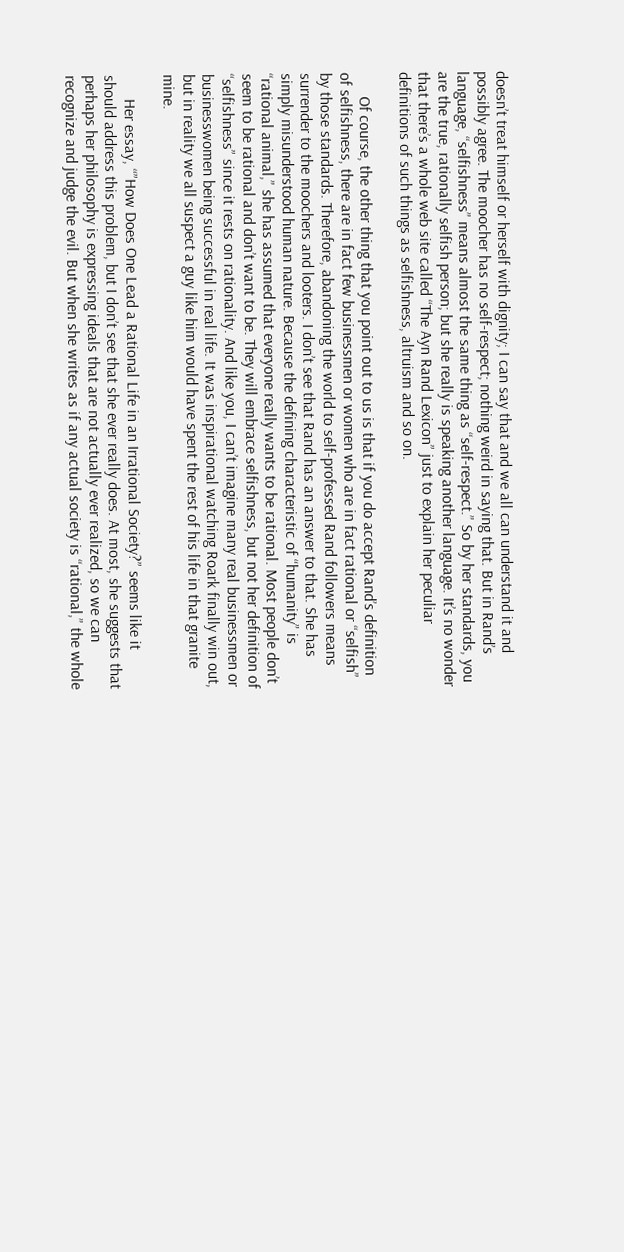doesn’t treat himself or herself with dignity; I can say that and we all can understand it and possibly agree. The moocher has no self-respect; nothing weird in saying that. But in Rand’s language, “selfishness” means almost the same thing as “self-respect.” So by her standards, you are the true, rationally selfish person; but she really is speaking another language. It’s no wonder that there’s a whole web site called “The Ayn Rand Lexicon” just to explain her peculiar definitions of such things as selfishness, altruism and so on.

      Of course, the other thing that you point out to us is that if you do accept Rand’s definition of selfishness, there are in fact few businessmen or women who are in fact rational or “selfish” by those standards. Therefore, abandoning the world to self-professed Rand followers means surrender to the moochers and looters. I don’t see that Rand has an answer to that. She has simply misunderstood human nature. Because the defining characteristic of “humanity” is “rational animal,” she has assumed that everyone really wants to be rational. Most people don’t seem to be rational and don’t want to be. They will embrace selfishness, but not her definition of “selfishness” since it rests on rationality. And like you, I can’t imagine many real businessmen or businesswomen being successful in real life. It was inspirational watching Roark finally win out, but in reality we all suspect a guy like him would have spent the rest of his life in that granite mine.

      Her essay, “”How Does One Lead a Rational Life in an Irrational Society?” seems like it should address this problem, but I don’t see that she ever really does. At most, she suggests that perhaps her philosophy is expressing ideals that are not actually ever realized, so we can recognize and judge the evil. But when she writes as if any actual society is “rational,” the whole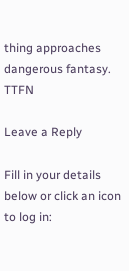thing approaches dangerous fantasy. TTFN

Leave a Reply

Fill in your details below or click an icon to log in: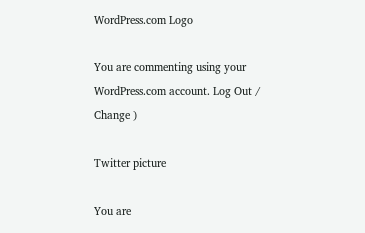WordPress.com Logo

You are commenting using your WordPress.com account. Log Out /  Change )

Twitter picture

You are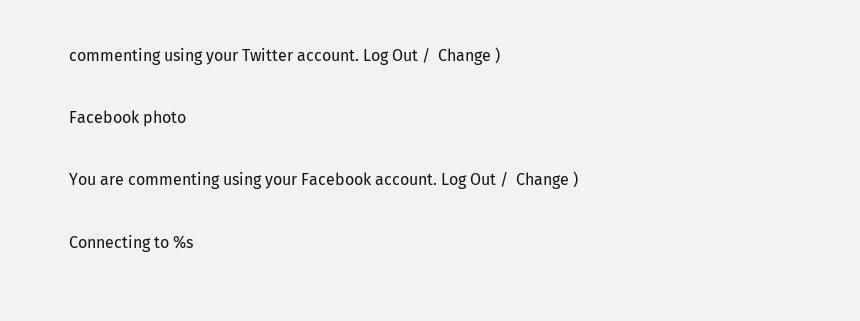commenting using your Twitter account. Log Out /  Change )

Facebook photo

You are commenting using your Facebook account. Log Out /  Change )

Connecting to %s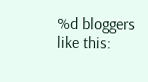%d bloggers like this: